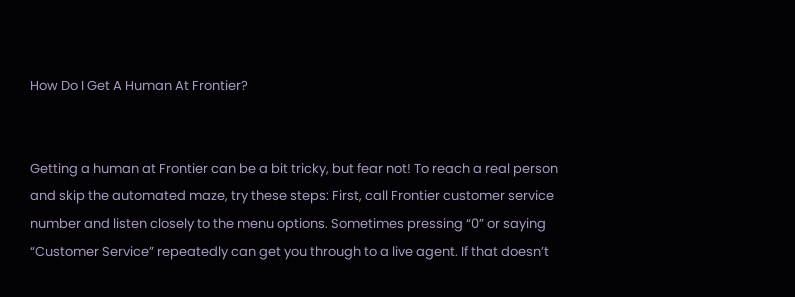How Do I Get A Human At Frontier?


Getting a human at Frontier can be a bit tricky, but fear not! To reach a real person and skip the automated maze, try these steps: First, call Frontier customer service number and listen closely to the menu options. Sometimes pressing “0” or saying “Customer Service” repeatedly can get you through to a live agent. If that doesn’t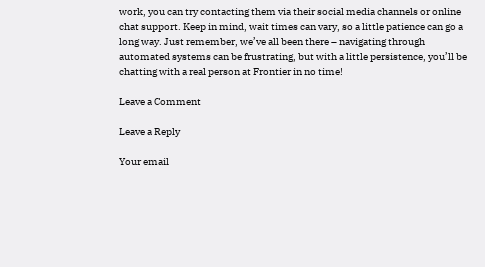work, you can try contacting them via their social media channels or online chat support. Keep in mind, wait times can vary, so a little patience can go a long way. Just remember, we’ve all been there – navigating through automated systems can be frustrating, but with a little persistence, you’ll be chatting with a real person at Frontier in no time!

Leave a Comment

Leave a Reply

Your email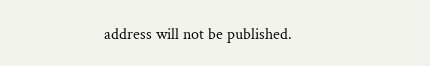address will not be published.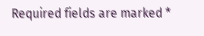Required fields are marked *